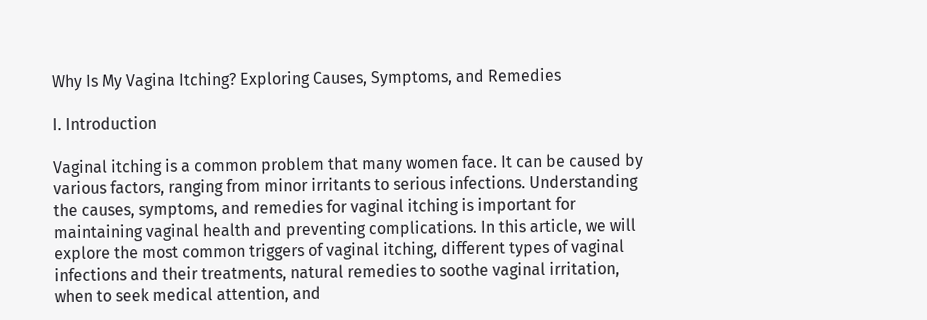Why Is My Vagina Itching? Exploring Causes, Symptoms, and Remedies

I. Introduction

Vaginal itching is a common problem that many women face. It can be caused by various factors, ranging from minor irritants to serious infections. Understanding the causes, symptoms, and remedies for vaginal itching is important for maintaining vaginal health and preventing complications. In this article, we will explore the most common triggers of vaginal itching, different types of vaginal infections and their treatments, natural remedies to soothe vaginal irritation, when to seek medical attention, and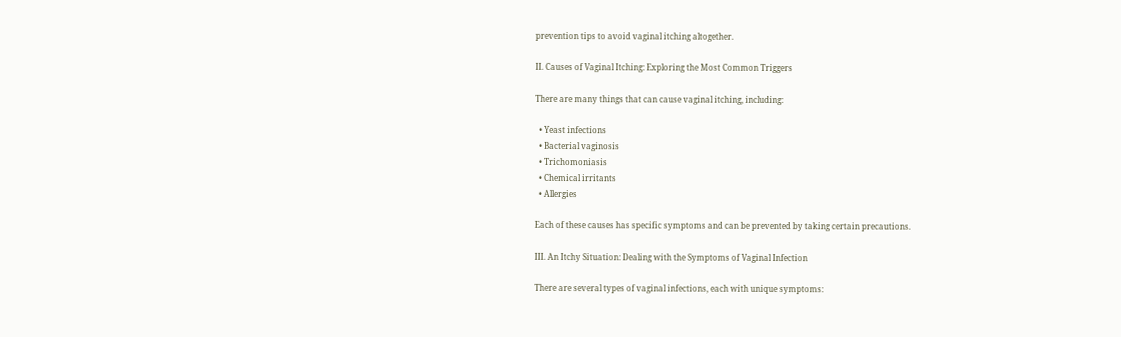prevention tips to avoid vaginal itching altogether.

II. Causes of Vaginal Itching: Exploring the Most Common Triggers

There are many things that can cause vaginal itching, including:

  • Yeast infections
  • Bacterial vaginosis
  • Trichomoniasis
  • Chemical irritants
  • Allergies

Each of these causes has specific symptoms and can be prevented by taking certain precautions.

III. An Itchy Situation: Dealing with the Symptoms of Vaginal Infection

There are several types of vaginal infections, each with unique symptoms: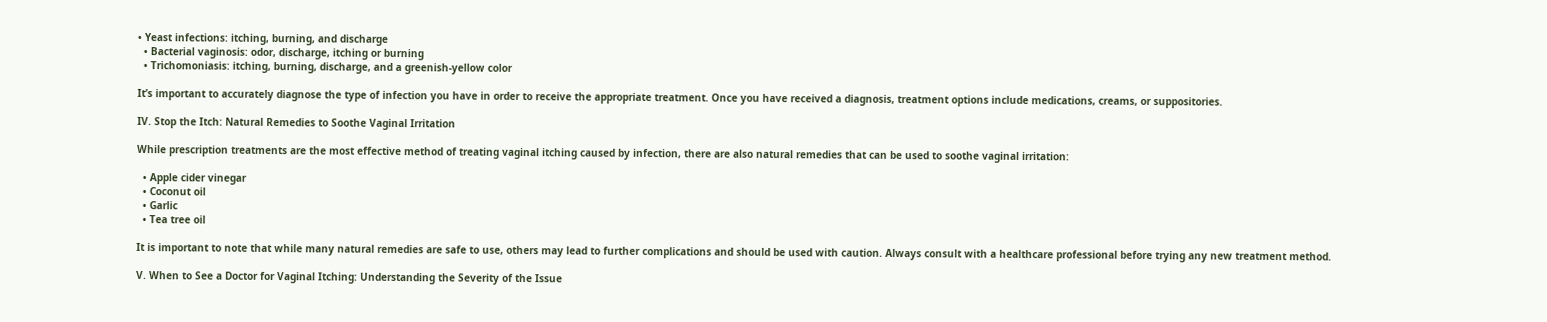• Yeast infections: itching, burning, and discharge
  • Bacterial vaginosis: odor, discharge, itching or burning
  • Trichomoniasis: itching, burning, discharge, and a greenish-yellow color

It’s important to accurately diagnose the type of infection you have in order to receive the appropriate treatment. Once you have received a diagnosis, treatment options include medications, creams, or suppositories.

IV. Stop the Itch: Natural Remedies to Soothe Vaginal Irritation

While prescription treatments are the most effective method of treating vaginal itching caused by infection, there are also natural remedies that can be used to soothe vaginal irritation:

  • Apple cider vinegar
  • Coconut oil
  • Garlic
  • Tea tree oil

It is important to note that while many natural remedies are safe to use, others may lead to further complications and should be used with caution. Always consult with a healthcare professional before trying any new treatment method.

V. When to See a Doctor for Vaginal Itching: Understanding the Severity of the Issue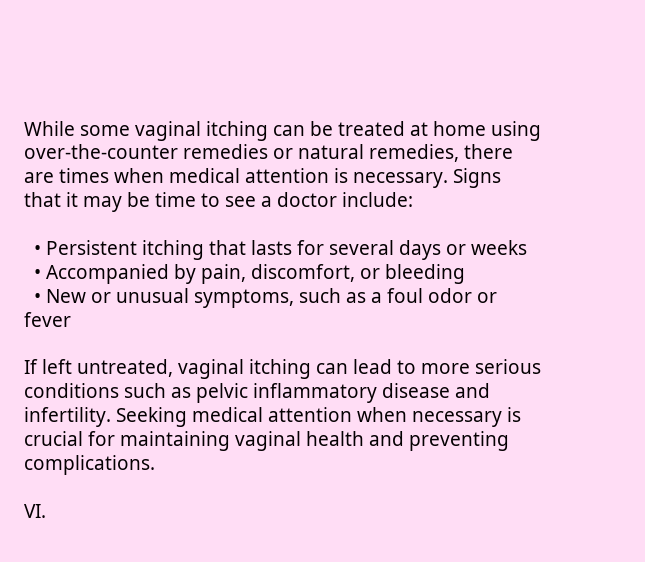While some vaginal itching can be treated at home using over-the-counter remedies or natural remedies, there are times when medical attention is necessary. Signs that it may be time to see a doctor include:

  • Persistent itching that lasts for several days or weeks
  • Accompanied by pain, discomfort, or bleeding
  • New or unusual symptoms, such as a foul odor or fever

If left untreated, vaginal itching can lead to more serious conditions such as pelvic inflammatory disease and infertility. Seeking medical attention when necessary is crucial for maintaining vaginal health and preventing complications.

VI.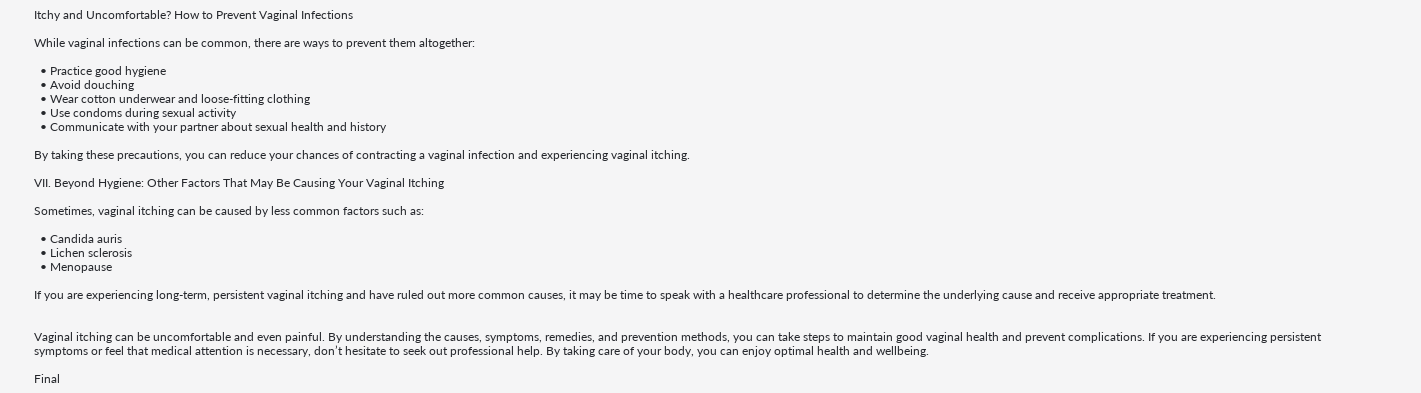Itchy and Uncomfortable? How to Prevent Vaginal Infections

While vaginal infections can be common, there are ways to prevent them altogether:

  • Practice good hygiene
  • Avoid douching
  • Wear cotton underwear and loose-fitting clothing
  • Use condoms during sexual activity
  • Communicate with your partner about sexual health and history

By taking these precautions, you can reduce your chances of contracting a vaginal infection and experiencing vaginal itching.

VII. Beyond Hygiene: Other Factors That May Be Causing Your Vaginal Itching

Sometimes, vaginal itching can be caused by less common factors such as:

  • Candida auris
  • Lichen sclerosis
  • Menopause

If you are experiencing long-term, persistent vaginal itching and have ruled out more common causes, it may be time to speak with a healthcare professional to determine the underlying cause and receive appropriate treatment.


Vaginal itching can be uncomfortable and even painful. By understanding the causes, symptoms, remedies, and prevention methods, you can take steps to maintain good vaginal health and prevent complications. If you are experiencing persistent symptoms or feel that medical attention is necessary, don’t hesitate to seek out professional help. By taking care of your body, you can enjoy optimal health and wellbeing.

Final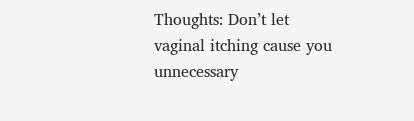Thoughts: Don’t let vaginal itching cause you unnecessary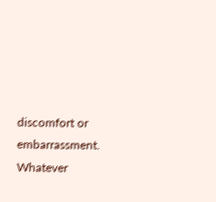discomfort or embarrassment. Whatever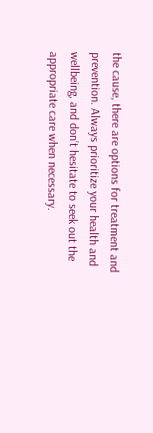the cause, there are options for treatment and prevention. Always prioritize your health and wellbeing, and don’t hesitate to seek out the appropriate care when necessary.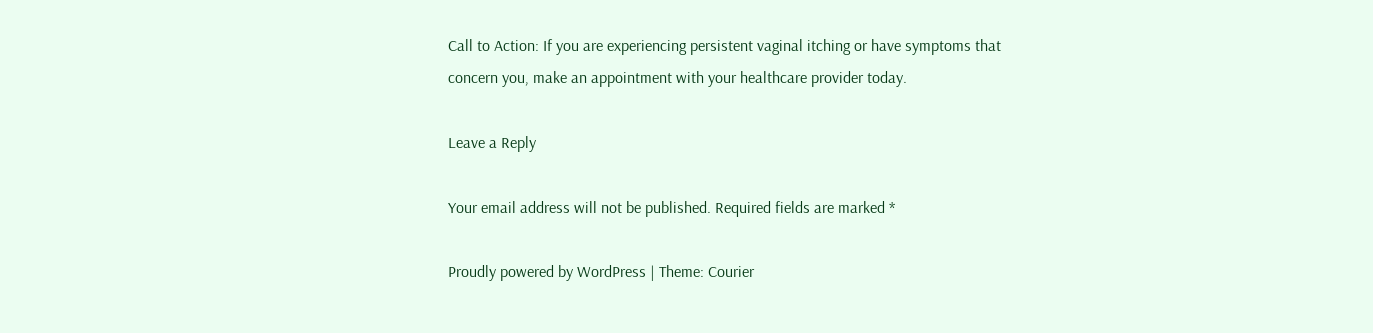Call to Action: If you are experiencing persistent vaginal itching or have symptoms that concern you, make an appointment with your healthcare provider today.

Leave a Reply

Your email address will not be published. Required fields are marked *

Proudly powered by WordPress | Theme: Courier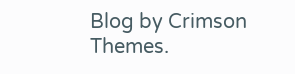Blog by Crimson Themes.